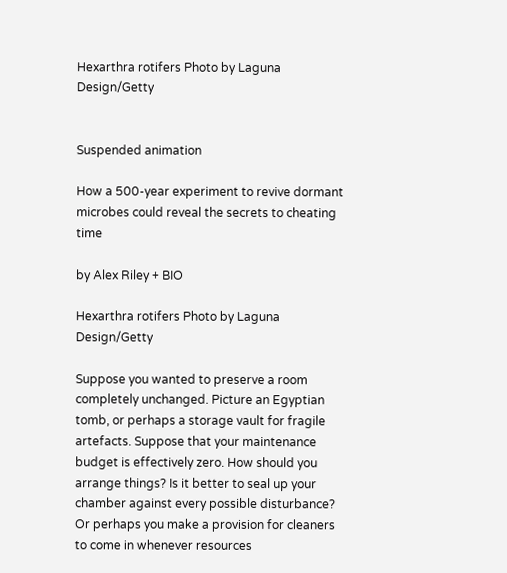Hexarthra rotifers Photo by Laguna Design/Getty


Suspended animation

How a 500-year experiment to revive dormant microbes could reveal the secrets to cheating time

by Alex Riley + BIO

Hexarthra rotifers Photo by Laguna Design/Getty

Suppose you wanted to preserve a room completely unchanged. Picture an Egyptian tomb, or perhaps a storage vault for fragile artefacts. Suppose that your maintenance budget is effectively zero. How should you arrange things? Is it better to seal up your chamber against every possible disturbance? Or perhaps you make a provision for cleaners to come in whenever resources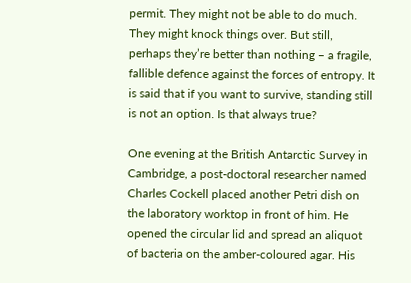permit. They might not be able to do much. They might knock things over. But still, perhaps they’re better than nothing – a fragile, fallible defence against the forces of entropy. It is said that if you want to survive, standing still is not an option. Is that always true?

One evening at the British Antarctic Survey in Cambridge, a post-doctoral researcher named Charles Cockell placed another Petri dish on the laboratory worktop in front of him. He opened the circular lid and spread an aliquot of bacteria on the amber-coloured agar. His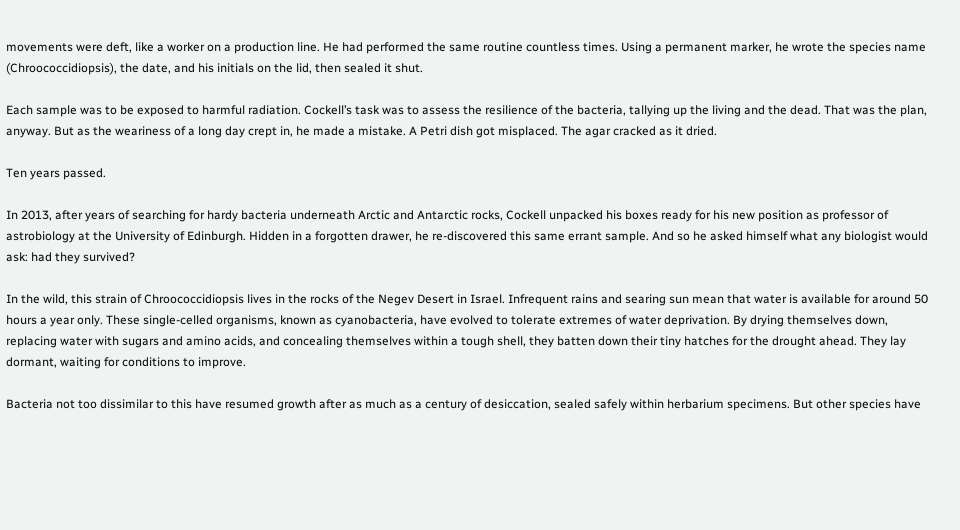movements were deft, like a worker on a production line. He had performed the same routine countless times. Using a permanent marker, he wrote the species name (Chroococcidiopsis), the date, and his initials on the lid, then sealed it shut.

Each sample was to be exposed to harmful radiation. Cockell’s task was to assess the resilience of the bacteria, tallying up the living and the dead. That was the plan, anyway. But as the weariness of a long day crept in, he made a mistake. A Petri dish got misplaced. The agar cracked as it dried.

Ten years passed.

In 2013, after years of searching for hardy bacteria underneath Arctic and Antarctic rocks, Cockell unpacked his boxes ready for his new position as professor of astrobiology at the University of Edinburgh. Hidden in a forgotten drawer, he re-discovered this same errant sample. And so he asked himself what any biologist would ask: had they survived?

In the wild, this strain of Chroococcidiopsis lives in the rocks of the Negev Desert in Israel. Infrequent rains and searing sun mean that water is available for around 50 hours a year only. These single-celled organisms, known as cyanobacteria, have evolved to tolerate extremes of water deprivation. By drying themselves down, replacing water with sugars and amino acids, and concealing themselves within a tough shell, they batten down their tiny hatches for the drought ahead. They lay dormant, waiting for conditions to improve.

Bacteria not too dissimilar to this have resumed growth after as much as a century of desiccation, sealed safely within herbarium specimens. But other species have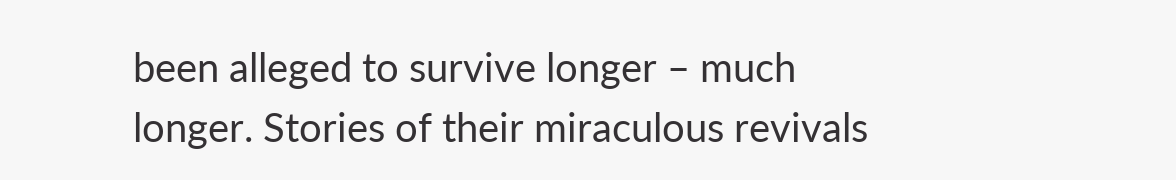been alleged to survive longer – much longer. Stories of their miraculous revivals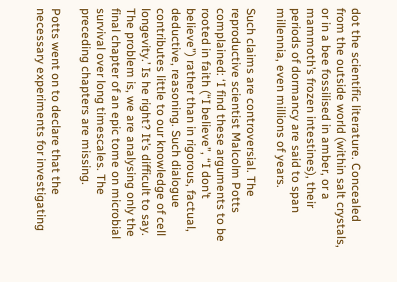dot the scientific literature. Concealed from the outside world (within salt crystals, or in a bee fossilised in amber, or a mammoth’s frozen intestines), their periods of dormancy are said to span millennia, even millions of years.

Such claims are controversial. The reproductive scientist Malcolm Potts complained: ‘I find these arguments to be rooted in faith (“I believe”, “I don’t believe”) rather than in rigorous, factual, deductive, reasoning. Such dialogue contributes little to our knowledge of cell longevity.’ Is he right? It’s difficult to say. The problem is, we are analysing only the final chapter of an epic tome on microbial survival over long timescales. The preceding chapters are missing.

Potts went on to declare that the necessary experiments for investigating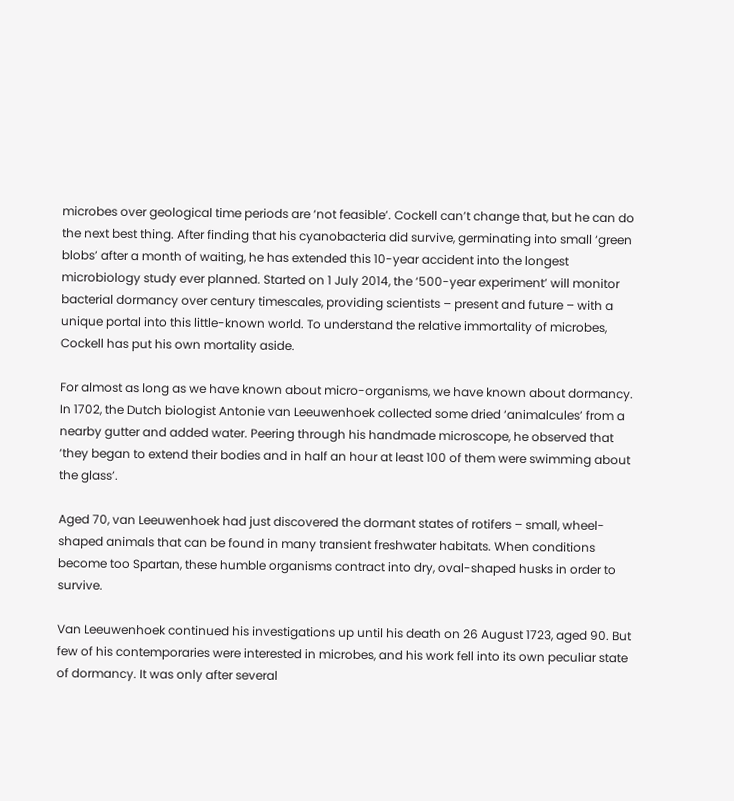microbes over geological time periods are ‘not feasible’. Cockell can’t change that, but he can do the next best thing. After finding that his cyanobacteria did survive, germinating into small ‘green blobs’ after a month of waiting, he has extended this 10-year accident into the longest microbiology study ever planned. Started on 1 July 2014, the ‘500-year experiment’ will monitor bacterial dormancy over century timescales, providing scientists – present and future – with a unique portal into this little-known world. To understand the relative immortality of microbes, Cockell has put his own mortality aside.

For almost as long as we have known about micro-organisms, we have known about dormancy. In 1702, the Dutch biologist Antonie van Leeuwenhoek collected some dried ‘animalcules’ from a nearby gutter and added water. Peering through his handmade microscope, he observed that ‘they began to extend their bodies and in half an hour at least 100 of them were swimming about the glass’.

Aged 70, van Leeuwenhoek had just discovered the dormant states of rotifers – small, wheel-shaped animals that can be found in many transient freshwater habitats. When conditions become too Spartan, these humble organisms contract into dry, oval-shaped husks in order to survive.

Van Leeuwenhoek continued his investigations up until his death on 26 August 1723, aged 90. But few of his contemporaries were interested in microbes, and his work fell into its own peculiar state of dormancy. It was only after several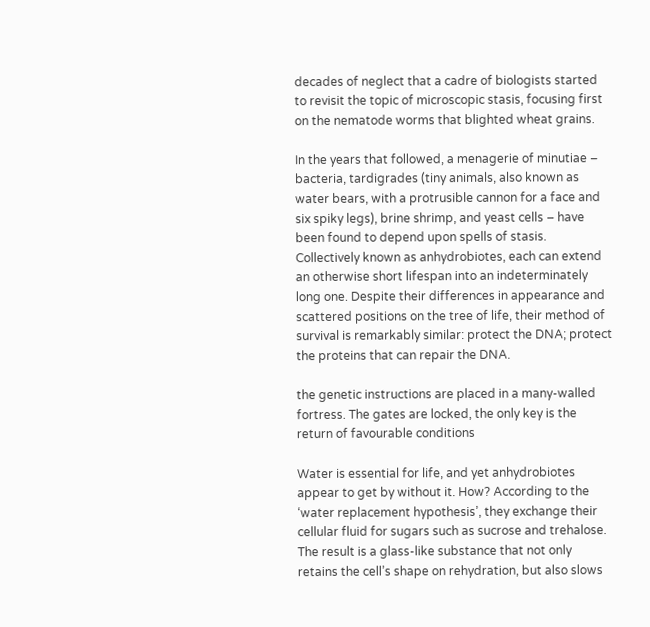decades of neglect that a cadre of biologists started to revisit the topic of microscopic stasis, focusing first on the nematode worms that blighted wheat grains.

In the years that followed, a menagerie of minutiae – bacteria, tardigrades (tiny animals, also known as water bears, with a protrusible cannon for a face and six spiky legs), brine shrimp, and yeast cells – have been found to depend upon spells of stasis. Collectively known as anhydrobiotes, each can extend an otherwise short lifespan into an indeterminately long one. Despite their differences in appearance and scattered positions on the tree of life, their method of survival is remarkably similar: protect the DNA; protect the proteins that can repair the DNA.

the genetic instructions are placed in a many-walled fortress. The gates are locked, the only key is the return of favourable conditions

Water is essential for life, and yet anhydrobiotes appear to get by without it. How? According to the ‘water replacement hypothesis’, they exchange their cellular fluid for sugars such as sucrose and trehalose. The result is a glass-like substance that not only retains the cell’s shape on rehydration, but also slows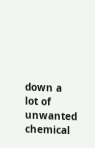down a lot of unwanted chemical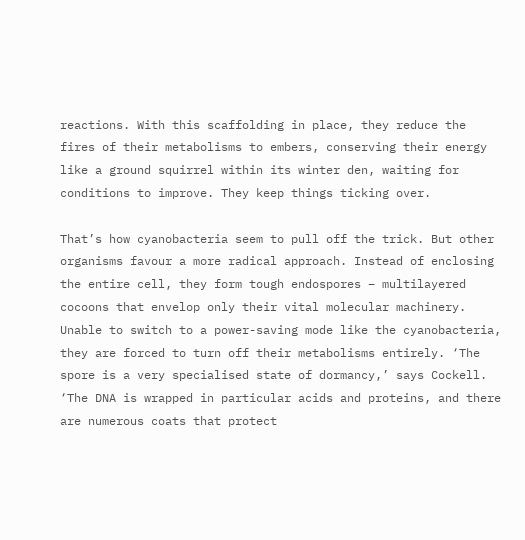reactions. With this scaffolding in place, they reduce the fires of their metabolisms to embers, conserving their energy like a ground squirrel within its winter den, waiting for conditions to improve. They keep things ticking over.

That’s how cyanobacteria seem to pull off the trick. But other organisms favour a more radical approach. Instead of enclosing the entire cell, they form tough endospores – multilayered cocoons that envelop only their vital molecular machinery. Unable to switch to a power-saving mode like the cyanobacteria, they are forced to turn off their metabolisms entirely. ‘The spore is a very specialised state of dormancy,’ says Cockell. ‘The DNA is wrapped in particular acids and proteins, and there are numerous coats that protect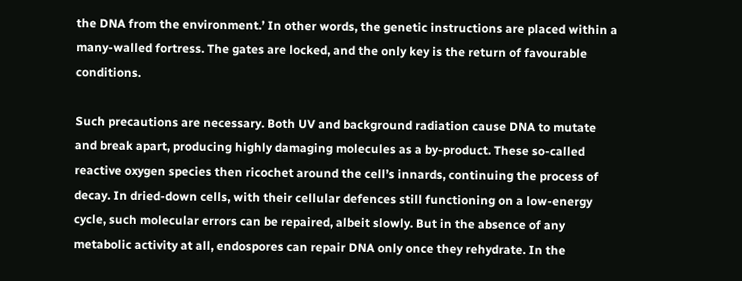the DNA from the environment.’ In other words, the genetic instructions are placed within a many-walled fortress. The gates are locked, and the only key is the return of favourable conditions.

Such precautions are necessary. Both UV and background radiation cause DNA to mutate and break apart, producing highly damaging molecules as a by-product. These so-called reactive oxygen species then ricochet around the cell’s innards, continuing the process of decay. In dried-down cells, with their cellular defences still functioning on a low-energy cycle, such molecular errors can be repaired, albeit slowly. But in the absence of any metabolic activity at all, endospores can repair DNA only once they rehydrate. In the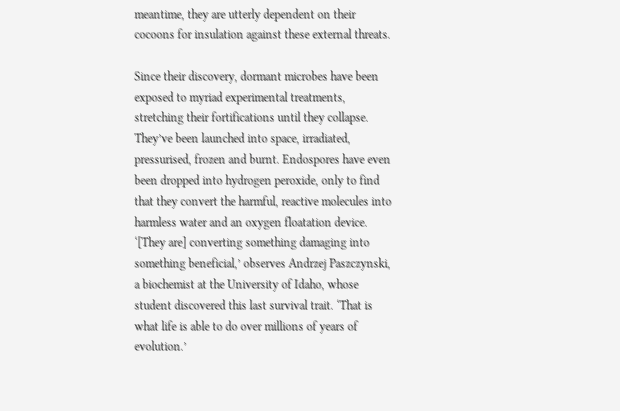meantime, they are utterly dependent on their cocoons for insulation against these external threats.

Since their discovery, dormant microbes have been exposed to myriad experimental treatments, stretching their fortifications until they collapse. They’ve been launched into space, irradiated, pressurised, frozen and burnt. Endospores have even been dropped into hydrogen peroxide, only to find that they convert the harmful, reactive molecules into harmless water and an oxygen floatation device. ‘[They are] converting something damaging into something beneficial,’ observes Andrzej Paszczynski, a biochemist at the University of Idaho, whose student discovered this last survival trait. ‘That is what life is able to do over millions of years of evolution.’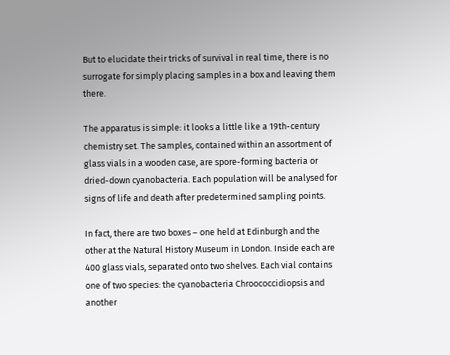But to elucidate their tricks of survival in real time, there is no surrogate for simply placing samples in a box and leaving them there.

The apparatus is simple: it looks a little like a 19th-century chemistry set. The samples, contained within an assortment of glass vials in a wooden case, are spore-forming bacteria or dried-down cyanobacteria. Each population will be analysed for signs of life and death after predetermined sampling points.

In fact, there are two boxes – one held at Edinburgh and the other at the Natural History Museum in London. Inside each are 400 glass vials, separated onto two shelves. Each vial contains one of two species: the cyanobacteria Chroococcidiopsis and another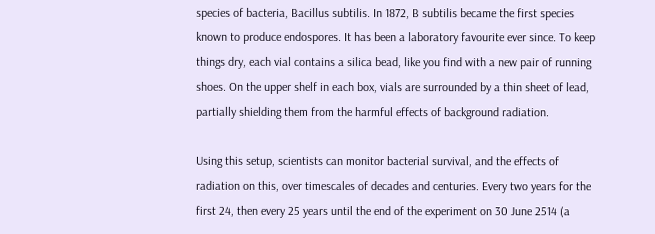species of bacteria, Bacillus subtilis. In 1872, B subtilis became the first species known to produce endospores. It has been a laboratory favourite ever since. To keep things dry, each vial contains a silica bead, like you find with a new pair of running shoes. On the upper shelf in each box, vials are surrounded by a thin sheet of lead, partially shielding them from the harmful effects of background radiation.

Using this setup, scientists can monitor bacterial survival, and the effects of radiation on this, over timescales of decades and centuries. Every two years for the first 24, then every 25 years until the end of the experiment on 30 June 2514 (a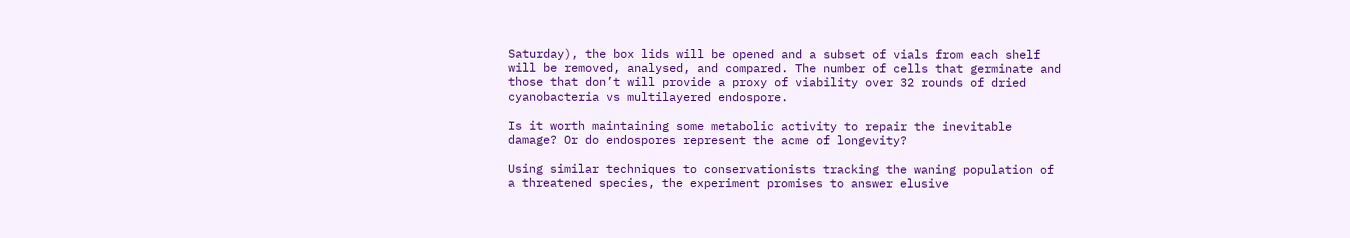Saturday), the box lids will be opened and a subset of vials from each shelf will be removed, analysed, and compared. The number of cells that germinate and those that don’t will provide a proxy of viability over 32 rounds of dried cyanobacteria vs multilayered endospore.

Is it worth maintaining some metabolic activity to repair the inevitable damage? Or do endospores represent the acme of longevity?

Using similar techniques to conservationists tracking the waning population of a threatened species, the experiment promises to answer elusive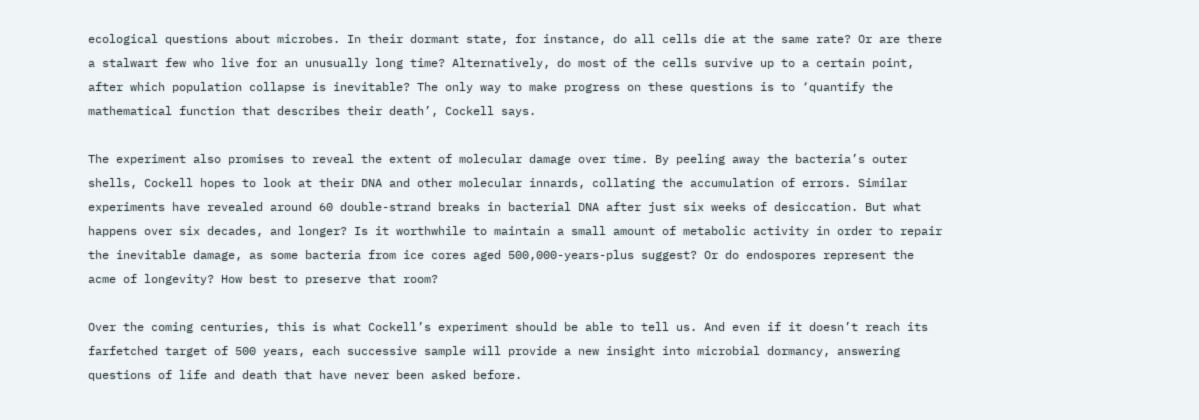ecological questions about microbes. In their dormant state, for instance, do all cells die at the same rate? Or are there a stalwart few who live for an unusually long time? Alternatively, do most of the cells survive up to a certain point, after which population collapse is inevitable? The only way to make progress on these questions is to ‘quantify the mathematical function that describes their death’, Cockell says.

The experiment also promises to reveal the extent of molecular damage over time. By peeling away the bacteria’s outer shells, Cockell hopes to look at their DNA and other molecular innards, collating the accumulation of errors. Similar experiments have revealed around 60 double-strand breaks in bacterial DNA after just six weeks of desiccation. But what happens over six decades, and longer? Is it worthwhile to maintain a small amount of metabolic activity in order to repair the inevitable damage, as some bacteria from ice cores aged 500,000-years-plus suggest? Or do endospores represent the acme of longevity? How best to preserve that room?

Over the coming centuries, this is what Cockell’s experiment should be able to tell us. And even if it doesn’t reach its farfetched target of 500 years, each successive sample will provide a new insight into microbial dormancy, answering questions of life and death that have never been asked before.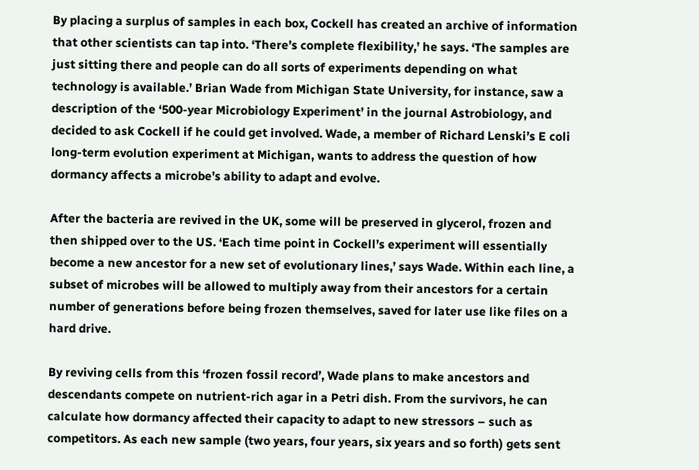By placing a surplus of samples in each box, Cockell has created an archive of information that other scientists can tap into. ‘There’s complete flexibility,’ he says. ‘The samples are just sitting there and people can do all sorts of experiments depending on what technology is available.’ Brian Wade from Michigan State University, for instance, saw a description of the ‘500-year Microbiology Experiment’ in the journal Astrobiology, and decided to ask Cockell if he could get involved. Wade, a member of Richard Lenski’s E coli long-term evolution experiment at Michigan, wants to address the question of how dormancy affects a microbe’s ability to adapt and evolve.

After the bacteria are revived in the UK, some will be preserved in glycerol, frozen and then shipped over to the US. ‘Each time point in Cockell’s experiment will essentially become a new ancestor for a new set of evolutionary lines,’ says Wade. Within each line, a subset of microbes will be allowed to multiply away from their ancestors for a certain number of generations before being frozen themselves, saved for later use like files on a hard drive.

By reviving cells from this ‘frozen fossil record’, Wade plans to make ancestors and descendants compete on nutrient-rich agar in a Petri dish. From the survivors, he can calculate how dormancy affected their capacity to adapt to new stressors – such as competitors. As each new sample (two years, four years, six years and so forth) gets sent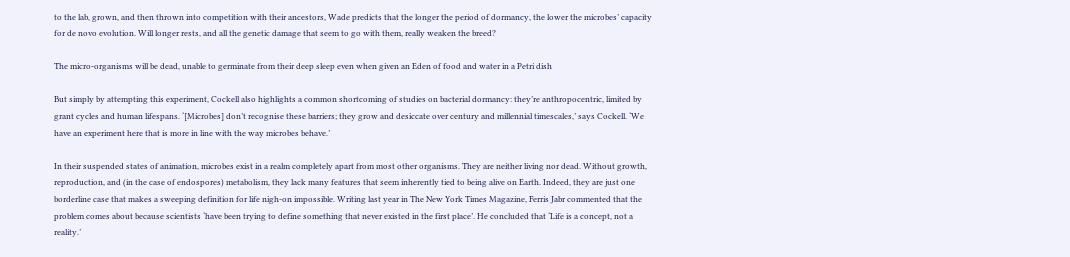to the lab, grown, and then thrown into competition with their ancestors, Wade predicts that the longer the period of dormancy, the lower the microbes’ capacity for de novo evolution. Will longer rests, and all the genetic damage that seem to go with them, really weaken the breed?

The micro-organisms will be dead, unable to germinate from their deep sleep even when given an Eden of food and water in a Petri dish

But simply by attempting this experiment, Cockell also highlights a common shortcoming of studies on bacterial dormancy: they’re anthropocentric, limited by grant cycles and human lifespans. ‘[Microbes] don’t recognise these barriers; they grow and desiccate over century and millennial timescales,’ says Cockell. ‘We have an experiment here that is more in line with the way microbes behave.’

In their suspended states of animation, microbes exist in a realm completely apart from most other organisms. They are neither living nor dead. Without growth, reproduction, and (in the case of endospores) metabolism, they lack many features that seem inherently tied to being alive on Earth. Indeed, they are just one borderline case that makes a sweeping definition for life nigh‑on impossible. Writing last year in The New York Times Magazine, Ferris Jabr commented that the problem comes about because scientists ‘have been trying to define something that never existed in the first place’. He concluded that ‘Life is a concept, not a reality.’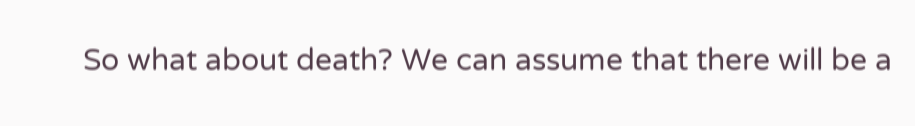So what about death? We can assume that there will be a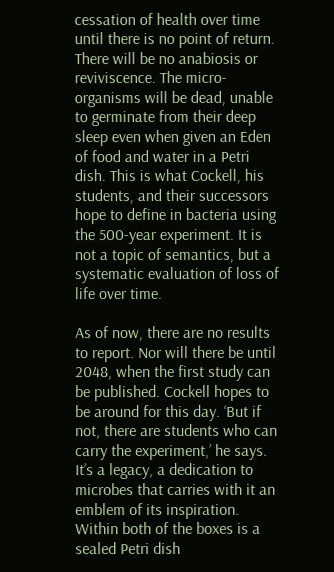cessation of health over time until there is no point of return. There will be no anabiosis or reviviscence. The micro-organisms will be dead, unable to germinate from their deep sleep even when given an Eden of food and water in a Petri dish. This is what Cockell, his students, and their successors hope to define in bacteria using the 500-year experiment. It is not a topic of semantics, but a systematic evaluation of loss of life over time.

As of now, there are no results to report. Nor will there be until 2048, when the first study can be published. Cockell hopes to be around for this day. ‘But if not, there are students who can carry the experiment,’ he says. It’s a legacy, a dedication to microbes that carries with it an emblem of its inspiration. Within both of the boxes is a sealed Petri dish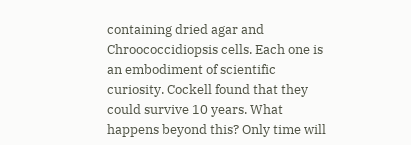containing dried agar and Chroococcidiopsis cells. Each one is an embodiment of scientific curiosity. Cockell found that they could survive 10 years. What happens beyond this? Only time will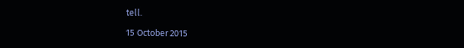tell.

15 October 2015